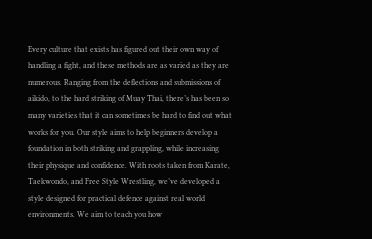Every culture that exists has figured out their own way of handling a fight, and these methods are as varied as they are numerous. Ranging from the deflections and submissions of aikido, to the hard striking of Muay Thai, there’s has been so many varieties that it can sometimes be hard to find out what works for you. Our style aims to help beginners develop a foundation in both striking and grappling, while increasing their physique and confidence. With roots taken from Karate, Taekwondo, and Free Style Wrestling, we’ve developed a style designed for practical defence against real world environments. We aim to teach you how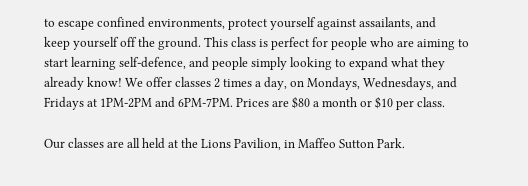to escape confined environments, protect yourself against assailants, and
keep yourself off the ground. This class is perfect for people who are aiming to start learning self-defence, and people simply looking to expand what they already know! We offer classes 2 times a day, on Mondays, Wednesdays, and Fridays at 1PM-2PM and 6PM-7PM. Prices are $80 a month or $10 per class.

Our classes are all held at the Lions Pavilion, in Maffeo Sutton Park.